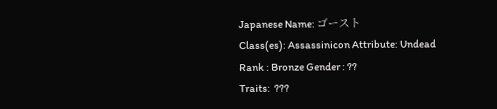Japanese Name: ゴースト
Class(es): Assassinicon Attribute: Undead
Rank : Bronze Gender : ??
Traits:  ???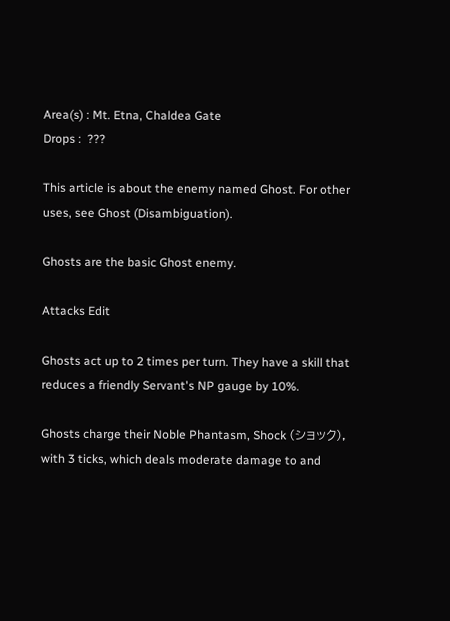Area(s) : Mt. Etna, Chaldea Gate
Drops :  ???

This article is about the enemy named Ghost. For other uses, see Ghost (Disambiguation).

Ghosts are the basic Ghost enemy.

Attacks Edit

Ghosts act up to 2 times per turn. They have a skill that reduces a friendly Servant's NP gauge by 10%.

Ghosts charge their Noble Phantasm, Shock (ショック), with 3 ticks, which deals moderate damage to and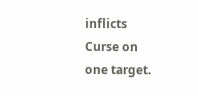inflicts Curse on one target.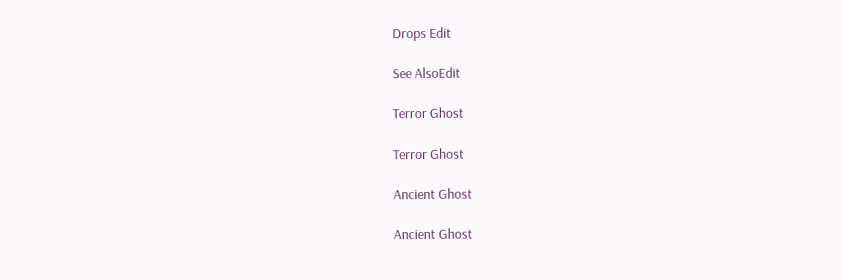Drops Edit

See AlsoEdit

Terror Ghost

Terror Ghost

Ancient Ghost

Ancient Ghost